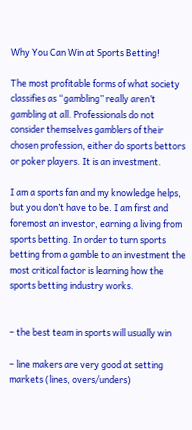Why You Can Win at Sports Betting!

The most profitable forms of what society classifies as “gambling” really aren’t gambling at all. Professionals do not consider themselves gamblers of their chosen profession, either do sports bettors or poker players. It is an investment.

I am a sports fan and my knowledge helps, but you don’t have to be. I am first and foremost an investor, earning a living from sports betting. In order to turn sports betting from a gamble to an investment the most critical factor is learning how the sports betting industry works.


– the best team in sports will usually win

– line makers are very good at setting markets (lines, overs/unders)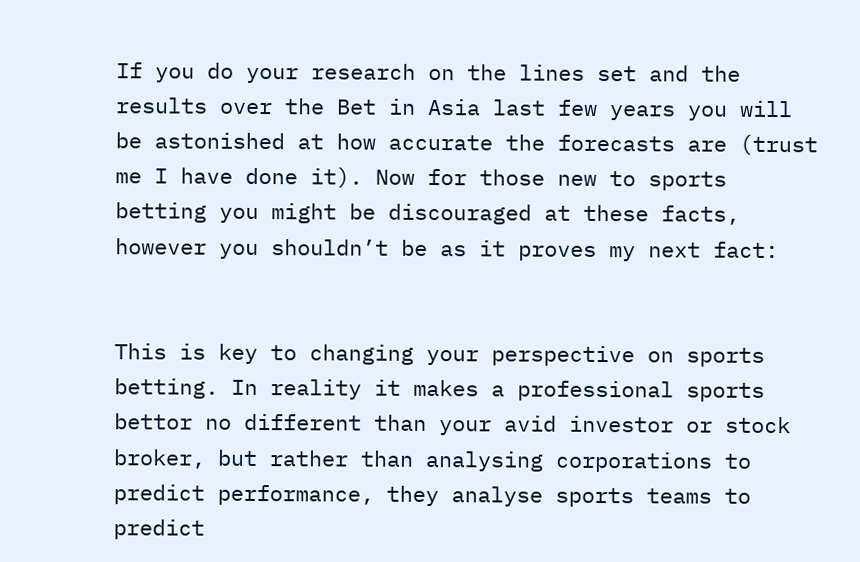If you do your research on the lines set and the results over the Bet in Asia last few years you will be astonished at how accurate the forecasts are (trust me I have done it). Now for those new to sports betting you might be discouraged at these facts, however you shouldn’t be as it proves my next fact:


This is key to changing your perspective on sports betting. In reality it makes a professional sports bettor no different than your avid investor or stock broker, but rather than analysing corporations to predict performance, they analyse sports teams to predict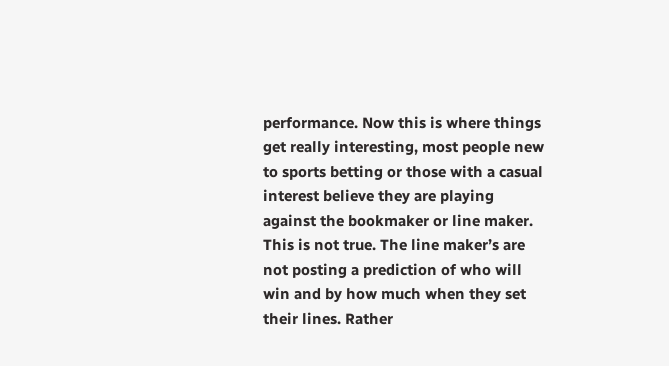performance. Now this is where things get really interesting, most people new to sports betting or those with a casual interest believe they are playing against the bookmaker or line maker. This is not true. The line maker’s are not posting a prediction of who will win and by how much when they set their lines. Rather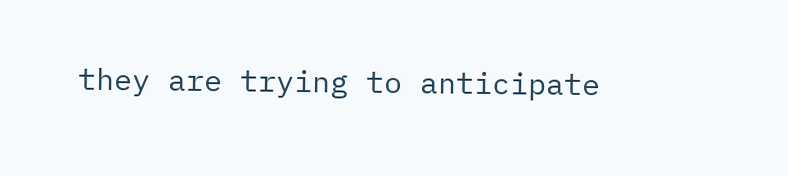they are trying to anticipate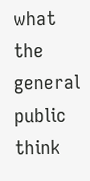what the general public think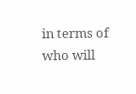in terms of who will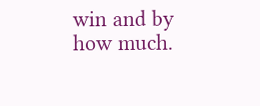win and by how much.